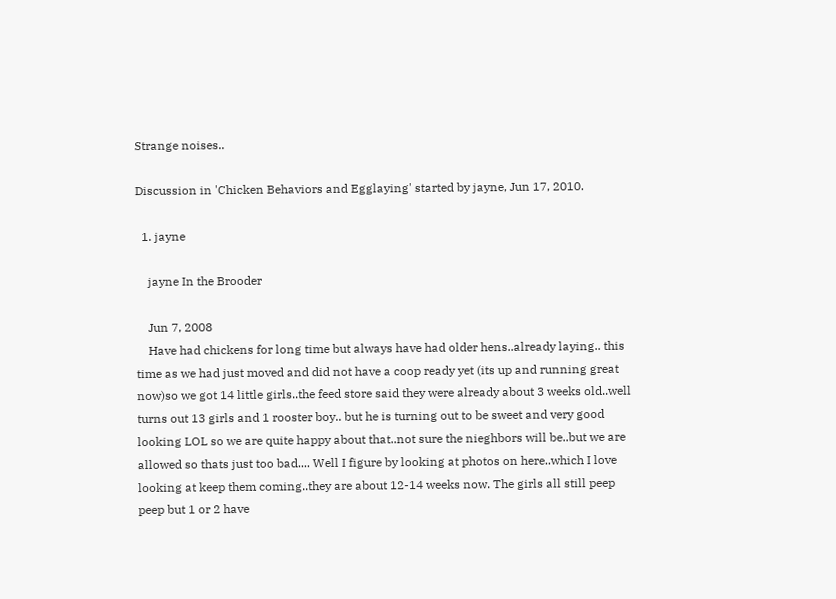Strange noises..

Discussion in 'Chicken Behaviors and Egglaying' started by jayne, Jun 17, 2010.

  1. jayne

    jayne In the Brooder

    Jun 7, 2008
    Have had chickens for long time but always have had older hens..already laying.. this time as we had just moved and did not have a coop ready yet (its up and running great now)so we got 14 little girls..the feed store said they were already about 3 weeks old..well turns out 13 girls and 1 rooster boy.. but he is turning out to be sweet and very good looking LOL so we are quite happy about that..not sure the nieghbors will be..but we are allowed so thats just too bad.... Well I figure by looking at photos on here..which I love looking at keep them coming..they are about 12-14 weeks now. The girls all still peep peep but 1 or 2 have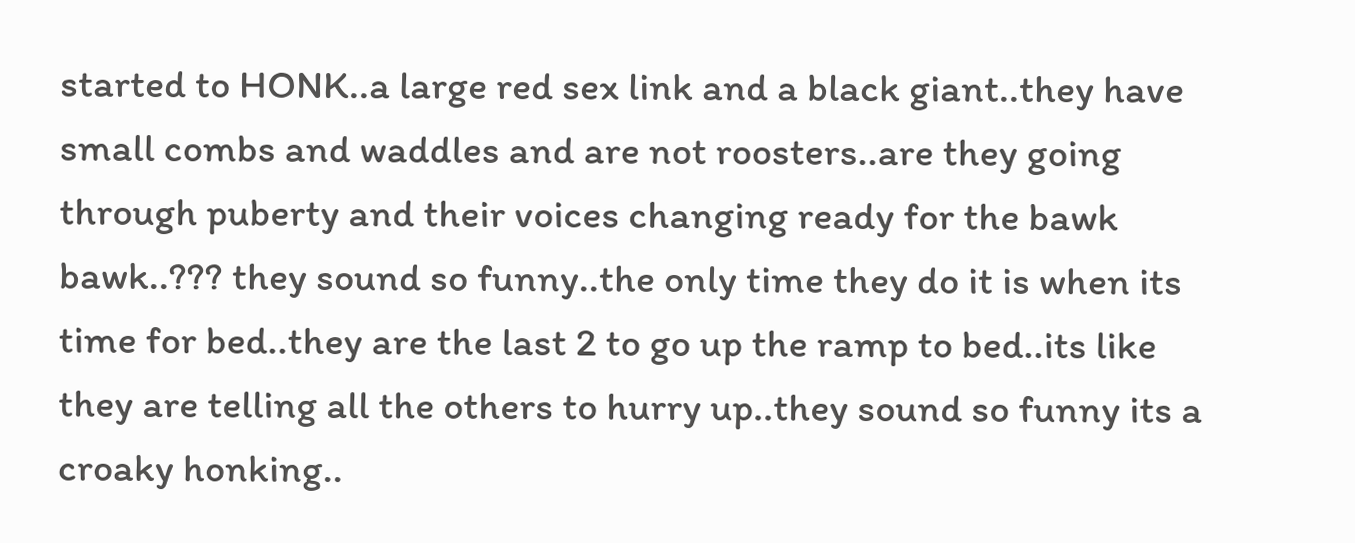started to HONK..a large red sex link and a black giant..they have small combs and waddles and are not roosters..are they going through puberty and their voices changing ready for the bawk bawk..??? they sound so funny..the only time they do it is when its time for bed..they are the last 2 to go up the ramp to bed..its like they are telling all the others to hurry up..they sound so funny its a croaky honking..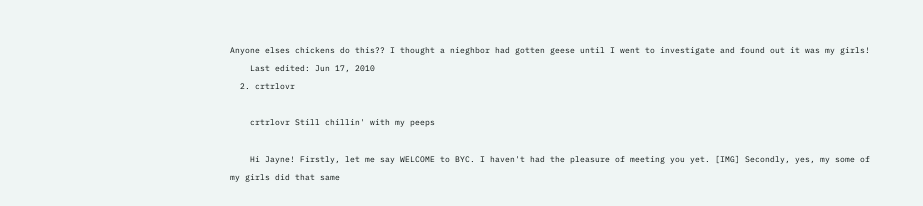Anyone elses chickens do this?? I thought a nieghbor had gotten geese until I went to investigate and found out it was my girls!
    Last edited: Jun 17, 2010
  2. crtrlovr

    crtrlovr Still chillin' with my peeps

    Hi Jayne! Firstly, let me say WELCOME to BYC. I haven't had the pleasure of meeting you yet. [IMG] Secondly, yes, my some of my girls did that same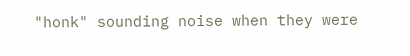"honk" sounding noise when they were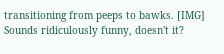transitioning from peeps to bawks. [IMG] Sounds ridiculously funny, doesn't it?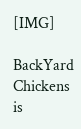[IMG]

BackYard Chickens is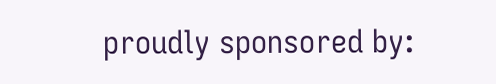proudly sponsored by: